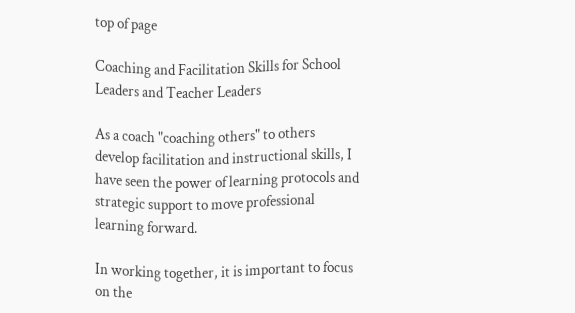top of page

Coaching and Facilitation Skills for School Leaders and Teacher Leaders

As a coach "coaching others" to others develop facilitation and instructional skills, I have seen the power of learning protocols and strategic support to move professional learning forward.

In working together, it is important to focus on the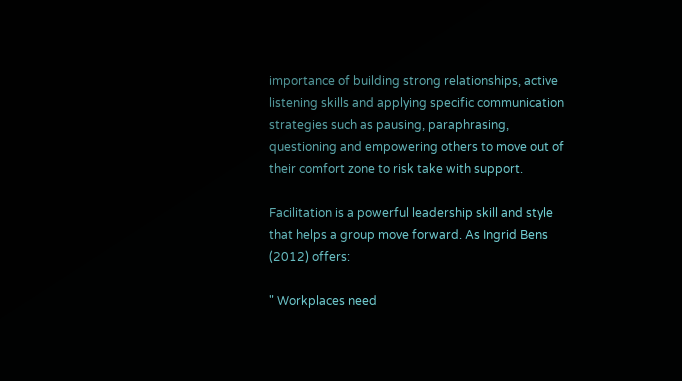importance of building strong relationships, active listening skills and applying specific communication strategies such as pausing, paraphrasing, questioning and empowering others to move out of their comfort zone to risk take with support.

Facilitation is a powerful leadership skill and style that helps a group move forward. As Ingrid Bens (2012) offers:

" Workplaces need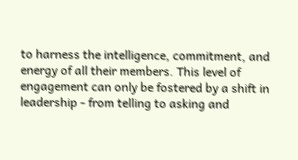to harness the intelligence, commitment, and energy of all their members. This level of engagement can only be fostered by a shift in leadership - from telling to asking and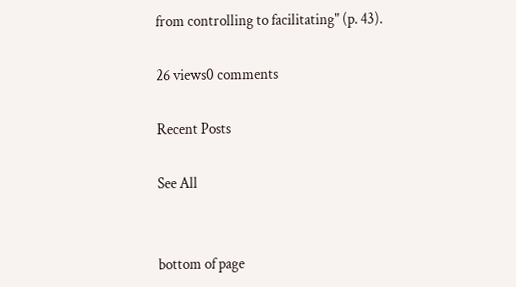from controlling to facilitating" (p. 43).

26 views0 comments

Recent Posts

See All


bottom of page